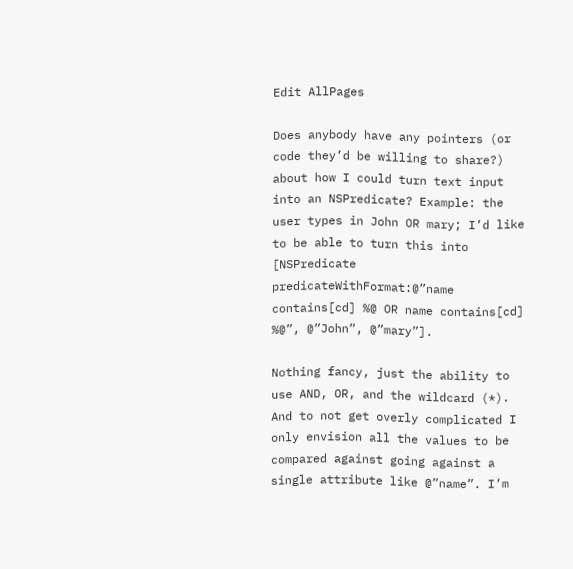Edit AllPages

Does anybody have any pointers (or code they’d be willing to share?) about how I could turn text input into an NSPredicate? Example: the user types in John OR mary; I’d like to be able to turn this into [NSPredicate predicateWithFormat:@”name contains[cd] %@ OR name contains[cd] %@”, @”John”, @”mary”].

Nothing fancy, just the ability to use AND, OR, and the wildcard (*). And to not get overly complicated I only envision all the values to be compared against going against a single attribute like @”name”. I’m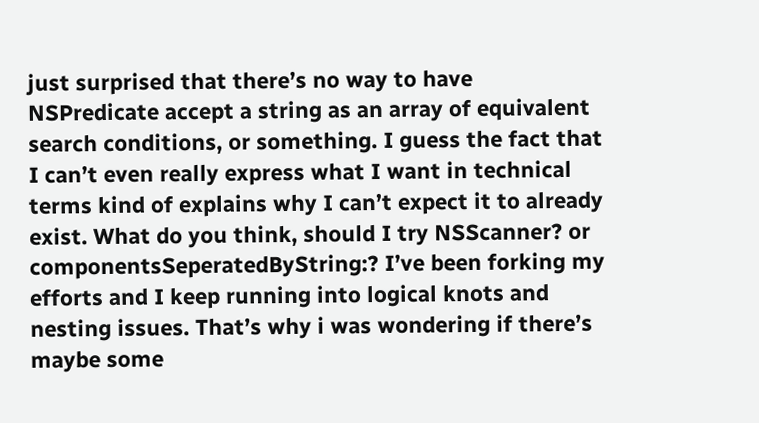just surprised that there’s no way to have NSPredicate accept a string as an array of equivalent search conditions, or something. I guess the fact that I can’t even really express what I want in technical terms kind of explains why I can’t expect it to already exist. What do you think, should I try NSScanner? or componentsSeperatedByString:? I’ve been forking my efforts and I keep running into logical knots and nesting issues. That’s why i was wondering if there’s maybe some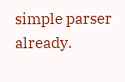simple parser already.